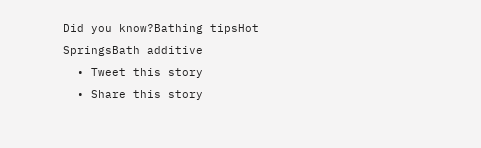Did you know?Bathing tipsHot SpringsBath additive
  • Tweet this story
  • Share this story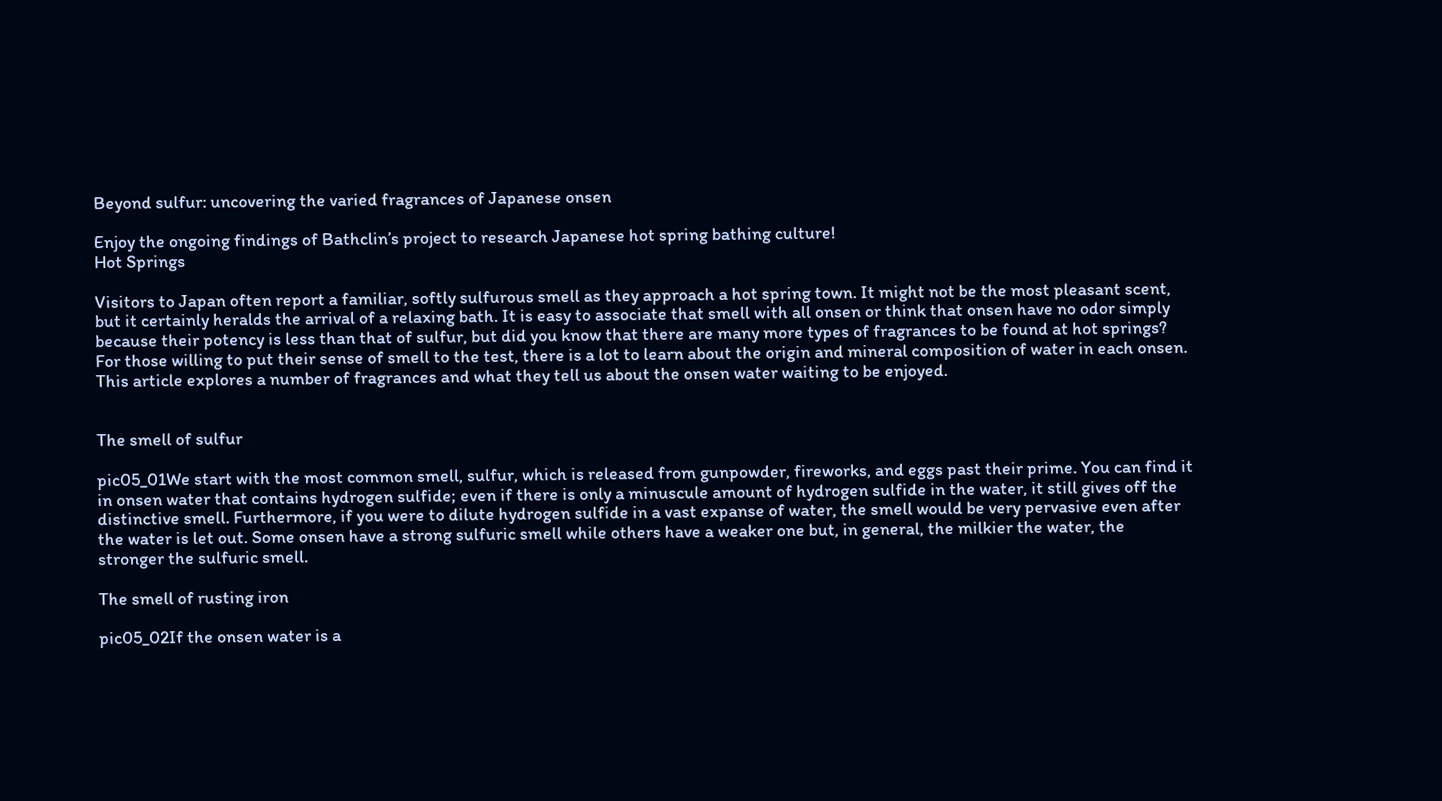Beyond sulfur: uncovering the varied fragrances of Japanese onsen

Enjoy the ongoing findings of Bathclin’s project to research Japanese hot spring bathing culture!
Hot Springs

Visitors to Japan often report a familiar, softly sulfurous smell as they approach a hot spring town. It might not be the most pleasant scent, but it certainly heralds the arrival of a relaxing bath. It is easy to associate that smell with all onsen or think that onsen have no odor simply because their potency is less than that of sulfur, but did you know that there are many more types of fragrances to be found at hot springs? For those willing to put their sense of smell to the test, there is a lot to learn about the origin and mineral composition of water in each onsen. This article explores a number of fragrances and what they tell us about the onsen water waiting to be enjoyed.


The smell of sulfur

pic05_01We start with the most common smell, sulfur, which is released from gunpowder, fireworks, and eggs past their prime. You can find it in onsen water that contains hydrogen sulfide; even if there is only a minuscule amount of hydrogen sulfide in the water, it still gives off the distinctive smell. Furthermore, if you were to dilute hydrogen sulfide in a vast expanse of water, the smell would be very pervasive even after the water is let out. Some onsen have a strong sulfuric smell while others have a weaker one but, in general, the milkier the water, the stronger the sulfuric smell.

The smell of rusting iron

pic05_02If the onsen water is a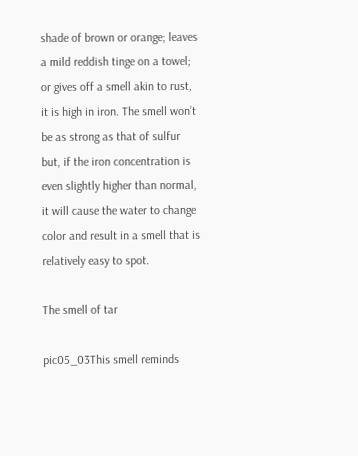shade of brown or orange; leaves a mild reddish tinge on a towel; or gives off a smell akin to rust, it is high in iron. The smell won’t be as strong as that of sulfur but, if the iron concentration is even slightly higher than normal, it will cause the water to change color and result in a smell that is relatively easy to spot.

The smell of tar

pic05_03This smell reminds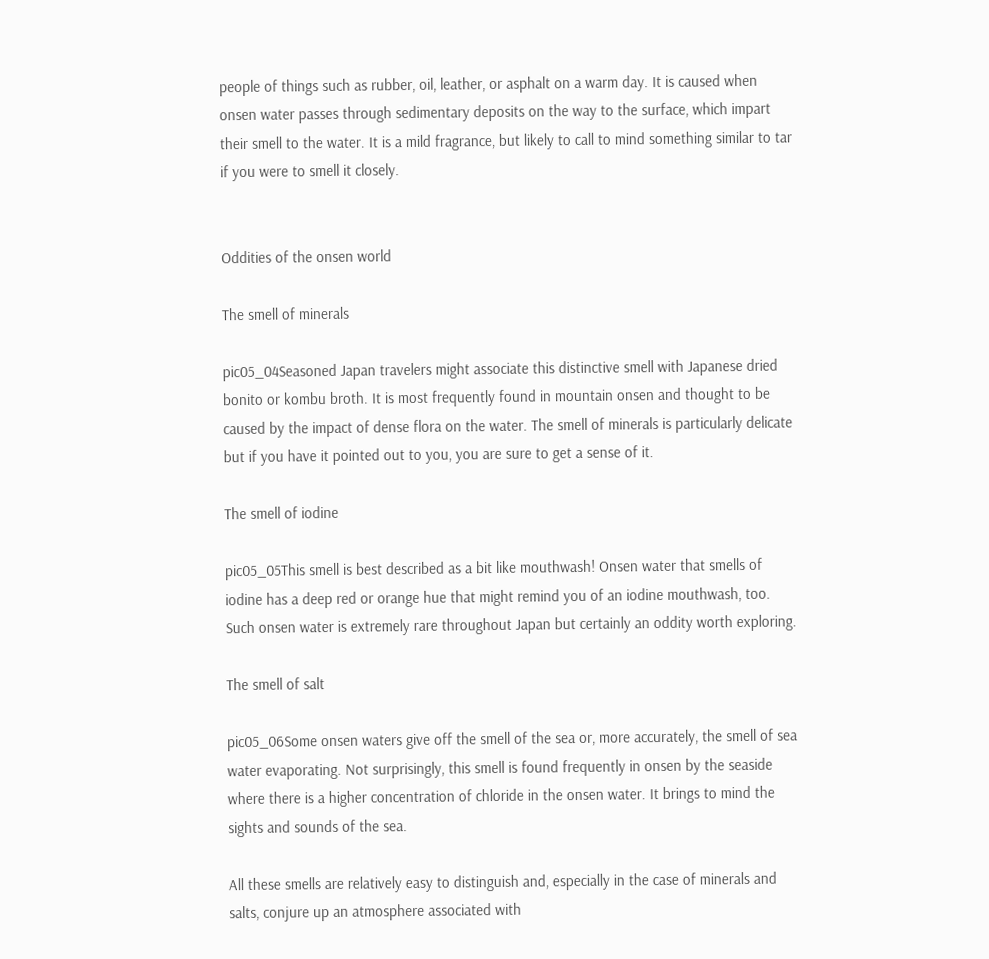people of things such as rubber, oil, leather, or asphalt on a warm day. It is caused when onsen water passes through sedimentary deposits on the way to the surface, which impart their smell to the water. It is a mild fragrance, but likely to call to mind something similar to tar if you were to smell it closely.


Oddities of the onsen world

The smell of minerals

pic05_04Seasoned Japan travelers might associate this distinctive smell with Japanese dried bonito or kombu broth. It is most frequently found in mountain onsen and thought to be caused by the impact of dense flora on the water. The smell of minerals is particularly delicate but if you have it pointed out to you, you are sure to get a sense of it.

The smell of iodine

pic05_05This smell is best described as a bit like mouthwash! Onsen water that smells of iodine has a deep red or orange hue that might remind you of an iodine mouthwash, too. Such onsen water is extremely rare throughout Japan but certainly an oddity worth exploring.

The smell of salt

pic05_06Some onsen waters give off the smell of the sea or, more accurately, the smell of sea water evaporating. Not surprisingly, this smell is found frequently in onsen by the seaside where there is a higher concentration of chloride in the onsen water. It brings to mind the sights and sounds of the sea.

All these smells are relatively easy to distinguish and, especially in the case of minerals and salts, conjure up an atmosphere associated with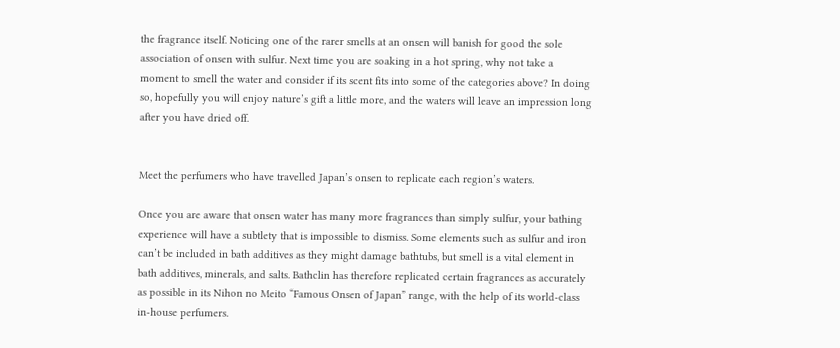the fragrance itself. Noticing one of the rarer smells at an onsen will banish for good the sole association of onsen with sulfur. Next time you are soaking in a hot spring, why not take a moment to smell the water and consider if its scent fits into some of the categories above? In doing so, hopefully you will enjoy nature’s gift a little more, and the waters will leave an impression long after you have dried off.


Meet the perfumers who have travelled Japan’s onsen to replicate each region’s waters.

Once you are aware that onsen water has many more fragrances than simply sulfur, your bathing experience will have a subtlety that is impossible to dismiss. Some elements such as sulfur and iron can’t be included in bath additives as they might damage bathtubs, but smell is a vital element in bath additives, minerals, and salts. Bathclin has therefore replicated certain fragrances as accurately as possible in its Nihon no Meito “Famous Onsen of Japan” range, with the help of its world-class in-house perfumers.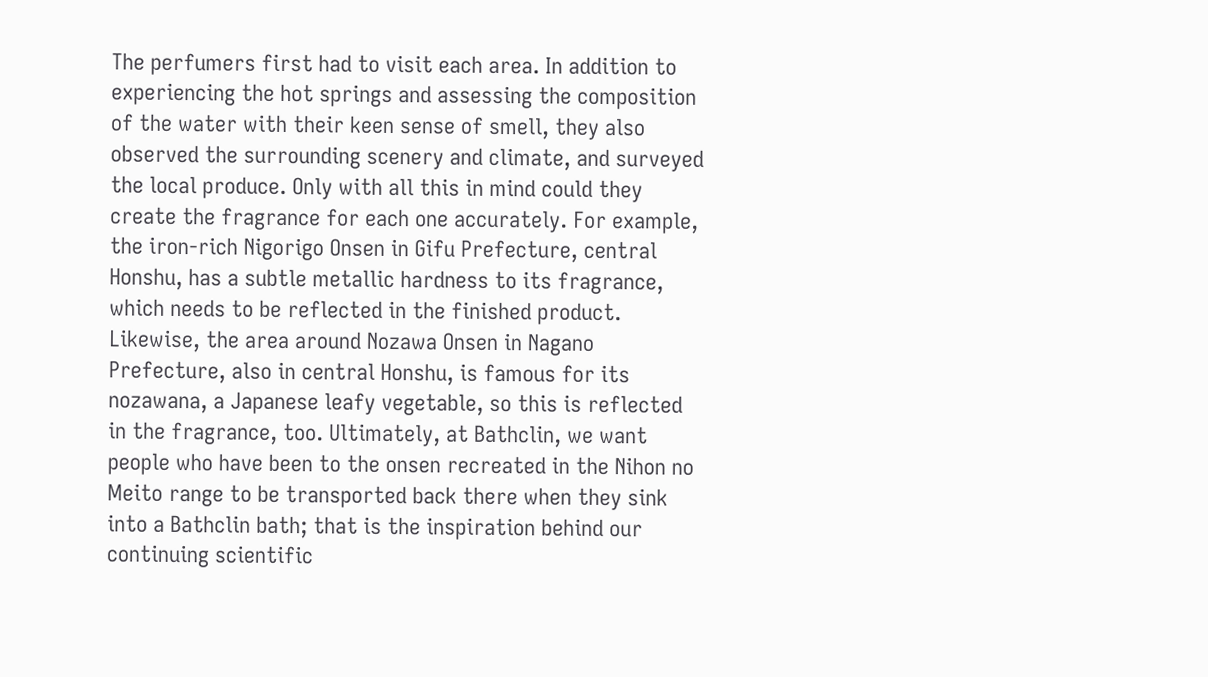The perfumers first had to visit each area. In addition to experiencing the hot springs and assessing the composition of the water with their keen sense of smell, they also observed the surrounding scenery and climate, and surveyed the local produce. Only with all this in mind could they create the fragrance for each one accurately. For example, the iron-rich Nigorigo Onsen in Gifu Prefecture, central Honshu, has a subtle metallic hardness to its fragrance, which needs to be reflected in the finished product. Likewise, the area around Nozawa Onsen in Nagano Prefecture, also in central Honshu, is famous for its nozawana, a Japanese leafy vegetable, so this is reflected in the fragrance, too. Ultimately, at Bathclin, we want people who have been to the onsen recreated in the Nihon no Meito range to be transported back there when they sink into a Bathclin bath; that is the inspiration behind our continuing scientific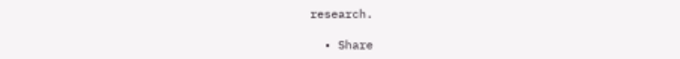research.

  • Share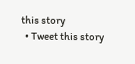this story
  • Tweet this story